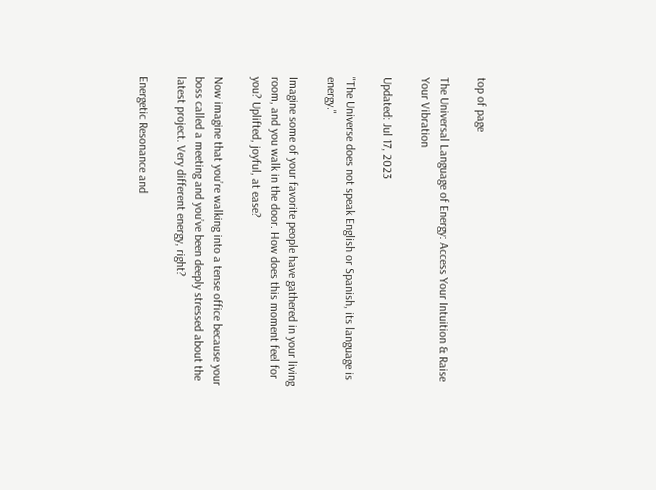top of page

The Universal Language of Energy: Access Your Intuition & Raise Your Vibration

Updated: Jul 17, 2023

"The Universe does not speak English or Spanish, its language is energy."

Imagine some of your favorite people have gathered in your living room, and you walk in the door. How does this moment feel for you? Uplifted, joyful, at ease?

Now imagine that you’re walking into a tense office because your boss called a meeting and you’ve been deeply stressed about the latest project. Very different energy, right?

Energetic Resonance and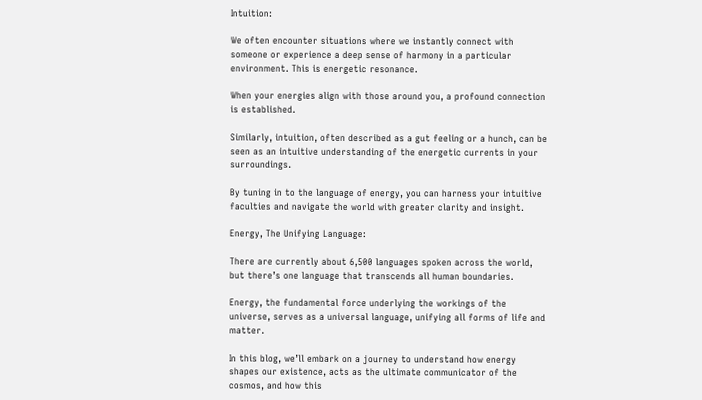Intuition:

We often encounter situations where we instantly connect with someone or experience a deep sense of harmony in a particular environment. This is energetic resonance.

When your energies align with those around you, a profound connection is established.

Similarly, intuition, often described as a gut feeling or a hunch, can be seen as an intuitive understanding of the energetic currents in your surroundings.

By tuning in to the language of energy, you can harness your intuitive faculties and navigate the world with greater clarity and insight.

Energy, The Unifying Language:

There are currently about 6,500 languages spoken across the world, but there’s one language that transcends all human boundaries.

Energy, the fundamental force underlying the workings of the universe, serves as a universal language, unifying all forms of life and matter.

In this blog, we’ll embark on a journey to understand how energy shapes our existence, acts as the ultimate communicator of the cosmos, and how this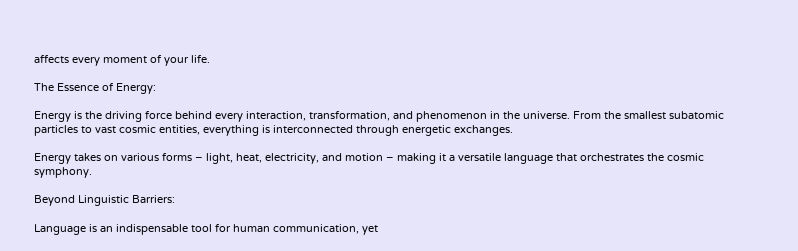affects every moment of your life.

The Essence of Energy:

Energy is the driving force behind every interaction, transformation, and phenomenon in the universe. From the smallest subatomic particles to vast cosmic entities, everything is interconnected through energetic exchanges.

Energy takes on various forms – light, heat, electricity, and motion – making it a versatile language that orchestrates the cosmic symphony.

Beyond Linguistic Barriers:

Language is an indispensable tool for human communication, yet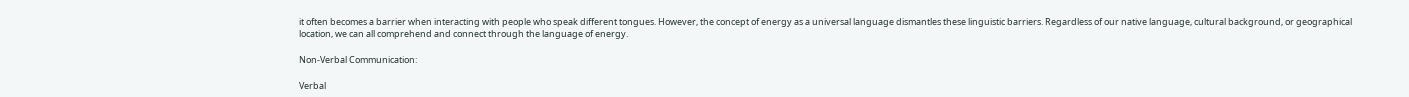it often becomes a barrier when interacting with people who speak different tongues. However, the concept of energy as a universal language dismantles these linguistic barriers. Regardless of our native language, cultural background, or geographical location, we can all comprehend and connect through the language of energy.

Non-Verbal Communication:

Verbal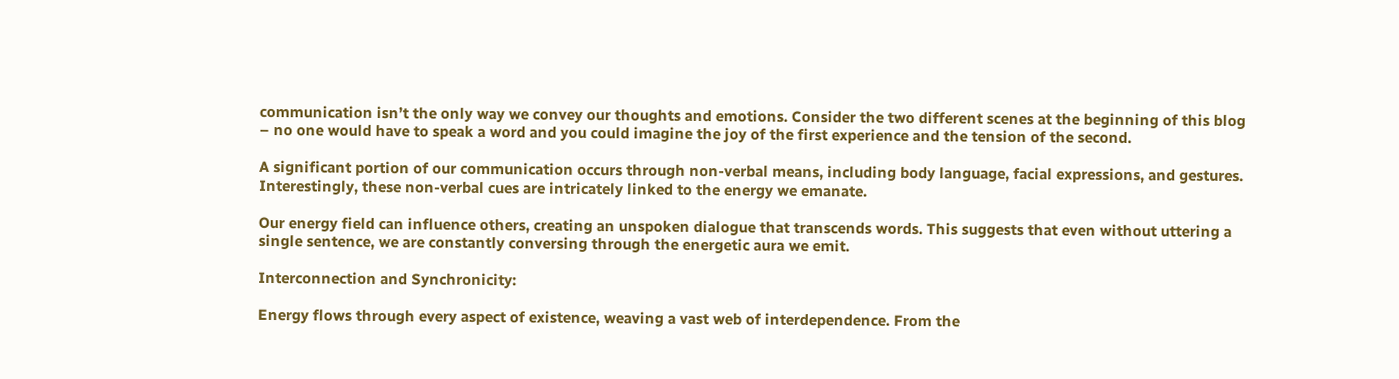communication isn’t the only way we convey our thoughts and emotions. Consider the two different scenes at the beginning of this blog – no one would have to speak a word and you could imagine the joy of the first experience and the tension of the second.

A significant portion of our communication occurs through non-verbal means, including body language, facial expressions, and gestures. Interestingly, these non-verbal cues are intricately linked to the energy we emanate.

Our energy field can influence others, creating an unspoken dialogue that transcends words. This suggests that even without uttering a single sentence, we are constantly conversing through the energetic aura we emit.

Interconnection and Synchronicity:

Energy flows through every aspect of existence, weaving a vast web of interdependence. From the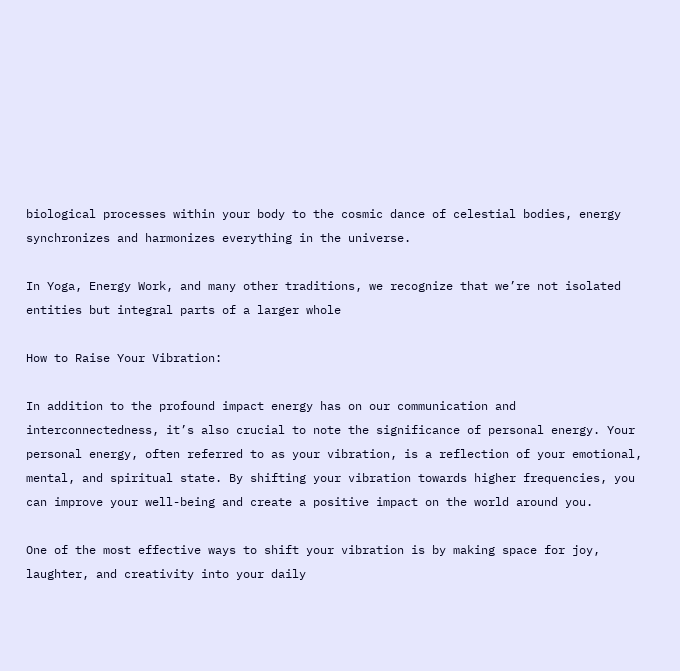biological processes within your body to the cosmic dance of celestial bodies, energy synchronizes and harmonizes everything in the universe.

In Yoga, Energy Work, and many other traditions, we recognize that we’re not isolated entities but integral parts of a larger whole

How to Raise Your Vibration:

In addition to the profound impact energy has on our communication and interconnectedness, it’s also crucial to note the significance of personal energy. Your personal energy, often referred to as your vibration, is a reflection of your emotional, mental, and spiritual state. By shifting your vibration towards higher frequencies, you can improve your well-being and create a positive impact on the world around you.

One of the most effective ways to shift your vibration is by making space for joy, laughter, and creativity into your daily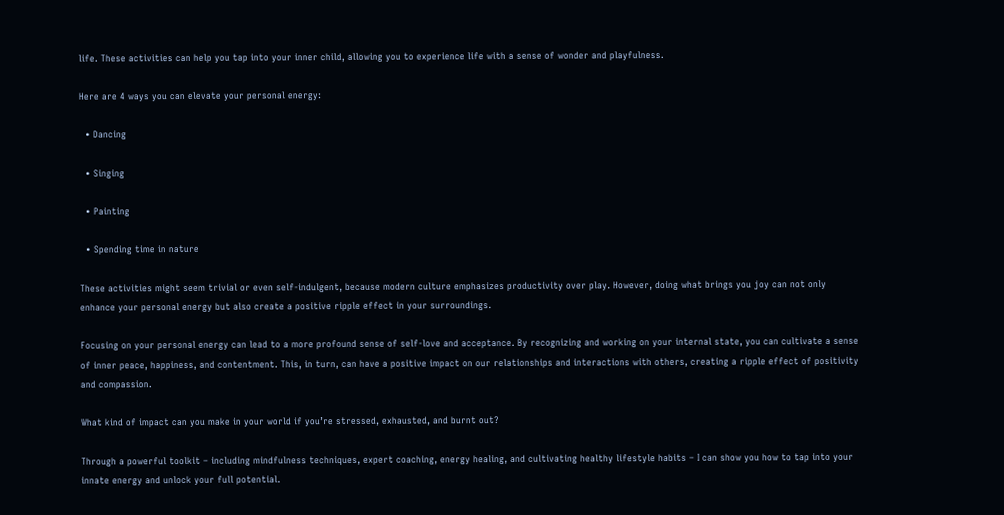life. These activities can help you tap into your inner child, allowing you to experience life with a sense of wonder and playfulness.

Here are 4 ways you can elevate your personal energy:

  • Dancing

  • Singing

  • Painting

  • Spending time in nature

These activities might seem trivial or even self-indulgent, because modern culture emphasizes productivity over play. However, doing what brings you joy can not only enhance your personal energy but also create a positive ripple effect in your surroundings.

Focusing on your personal energy can lead to a more profound sense of self-love and acceptance. By recognizing and working on your internal state, you can cultivate a sense of inner peace, happiness, and contentment. This, in turn, can have a positive impact on our relationships and interactions with others, creating a ripple effect of positivity and compassion.

What kind of impact can you make in your world if you’re stressed, exhausted, and burnt out?

Through a powerful toolkit – including mindfulness techniques, expert coaching, energy healing, and cultivating healthy lifestyle habits – I can show you how to tap into your innate energy and unlock your full potential.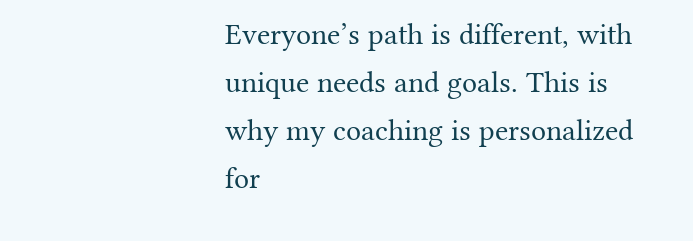Everyone’s path is different, with unique needs and goals. This is why my coaching is personalized for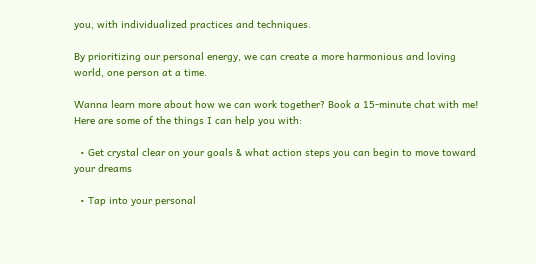you, with individualized practices and techniques.

By prioritizing our personal energy, we can create a more harmonious and loving world, one person at a time.

Wanna learn more about how we can work together? Book a 15-minute chat with me! Here are some of the things I can help you with:

  • Get crystal clear on your goals & what action steps you can begin to move toward your dreams

  • Tap into your personal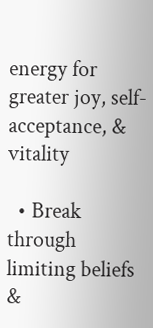energy for greater joy, self-acceptance, & vitality

  • Break through limiting beliefs &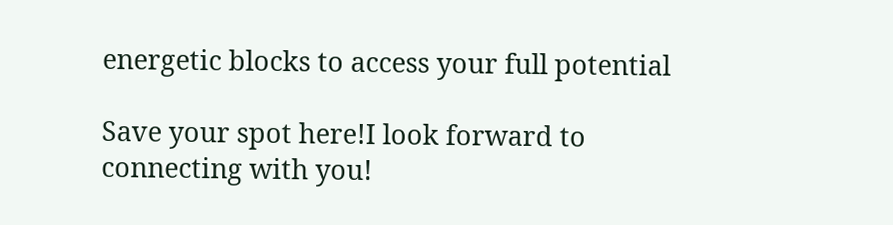energetic blocks to access your full potential

Save your spot here!I look forward to connecting with you!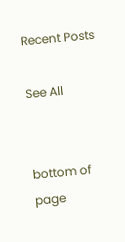Recent Posts

See All


bottom of page